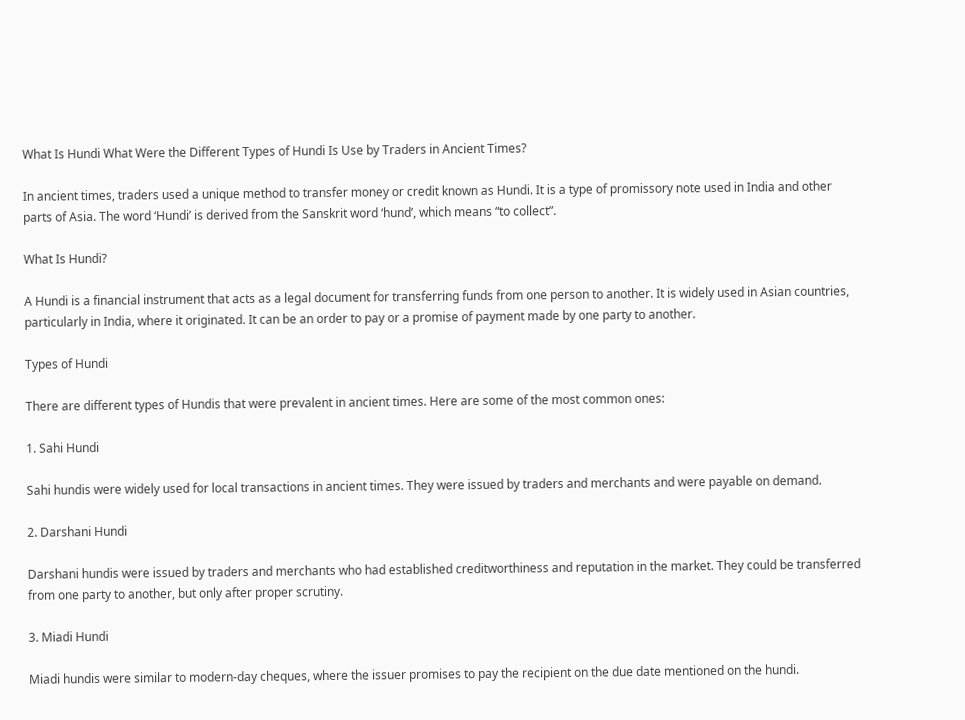What Is Hundi What Were the Different Types of Hundi Is Use by Traders in Ancient Times?

In ancient times, traders used a unique method to transfer money or credit known as Hundi. It is a type of promissory note used in India and other parts of Asia. The word ‘Hundi’ is derived from the Sanskrit word ‘hund’, which means “to collect”.

What Is Hundi?

A Hundi is a financial instrument that acts as a legal document for transferring funds from one person to another. It is widely used in Asian countries, particularly in India, where it originated. It can be an order to pay or a promise of payment made by one party to another.

Types of Hundi

There are different types of Hundis that were prevalent in ancient times. Here are some of the most common ones:

1. Sahi Hundi

Sahi hundis were widely used for local transactions in ancient times. They were issued by traders and merchants and were payable on demand.

2. Darshani Hundi

Darshani hundis were issued by traders and merchants who had established creditworthiness and reputation in the market. They could be transferred from one party to another, but only after proper scrutiny.

3. Miadi Hundi

Miadi hundis were similar to modern-day cheques, where the issuer promises to pay the recipient on the due date mentioned on the hundi.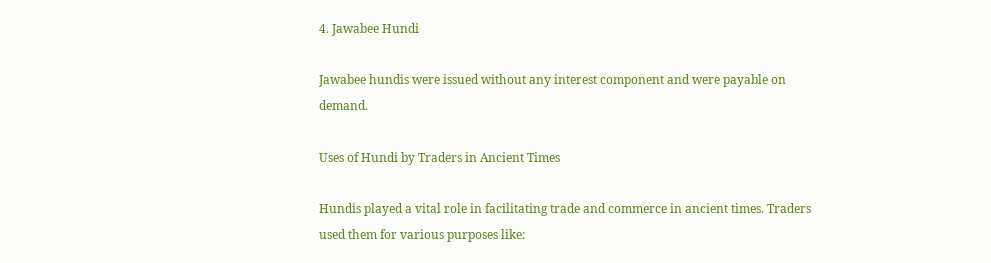4. Jawabee Hundi

Jawabee hundis were issued without any interest component and were payable on demand.

Uses of Hundi by Traders in Ancient Times

Hundis played a vital role in facilitating trade and commerce in ancient times. Traders used them for various purposes like: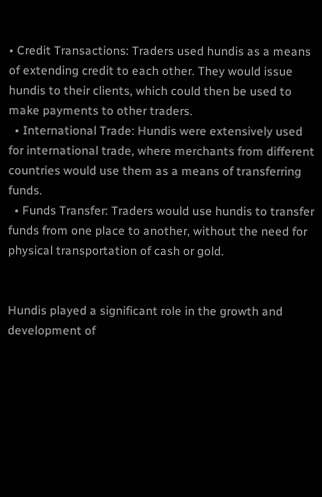• Credit Transactions: Traders used hundis as a means of extending credit to each other. They would issue hundis to their clients, which could then be used to make payments to other traders.
  • International Trade: Hundis were extensively used for international trade, where merchants from different countries would use them as a means of transferring funds.
  • Funds Transfer: Traders would use hundis to transfer funds from one place to another, without the need for physical transportation of cash or gold.


Hundis played a significant role in the growth and development of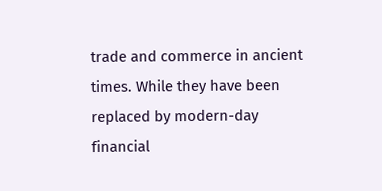trade and commerce in ancient times. While they have been replaced by modern-day financial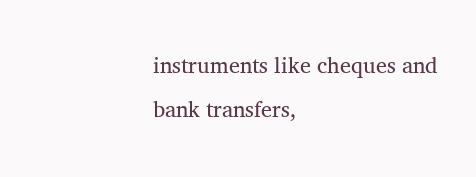instruments like cheques and bank transfers,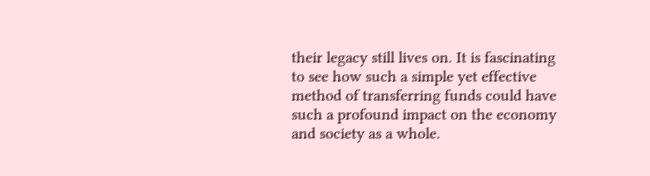their legacy still lives on. It is fascinating to see how such a simple yet effective method of transferring funds could have such a profound impact on the economy and society as a whole.